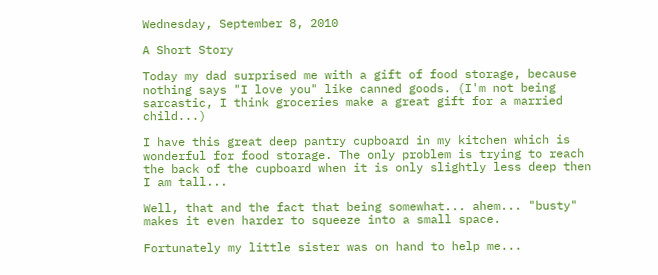Wednesday, September 8, 2010

A Short Story

Today my dad surprised me with a gift of food storage, because nothing says "I love you" like canned goods. (I'm not being sarcastic, I think groceries make a great gift for a married child...)

I have this great deep pantry cupboard in my kitchen which is wonderful for food storage. The only problem is trying to reach the back of the cupboard when it is only slightly less deep then I am tall...

Well, that and the fact that being somewhat... ahem... "busty" makes it even harder to squeeze into a small space.

Fortunately my little sister was on hand to help me...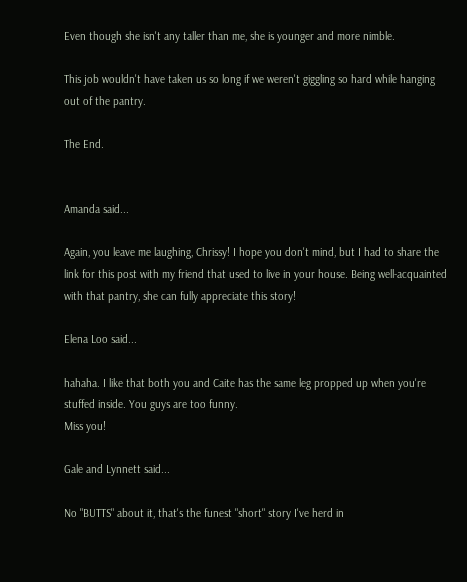Even though she isn't any taller than me, she is younger and more nimble.

This job wouldn't have taken us so long if we weren't giggling so hard while hanging out of the pantry.

The End.


Amanda said...

Again, you leave me laughing, Chrissy! I hope you don't mind, but I had to share the link for this post with my friend that used to live in your house. Being well-acquainted with that pantry, she can fully appreciate this story!

Elena Loo said...

hahaha. I like that both you and Caite has the same leg propped up when you're stuffed inside. You guys are too funny.
Miss you!

Gale and Lynnett said...

No "BUTTS" about it, that's the funest "short" story I've herd in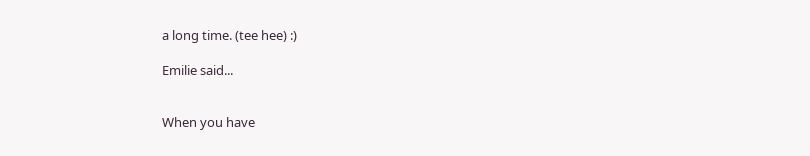a long time. (tee hee) :)

Emilie said...


When you have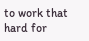to work that hard for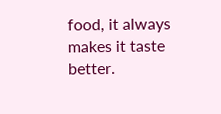food, it always makes it taste better.